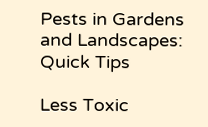Pests in Gardens and Landscapes: Quick Tips

Less Toxic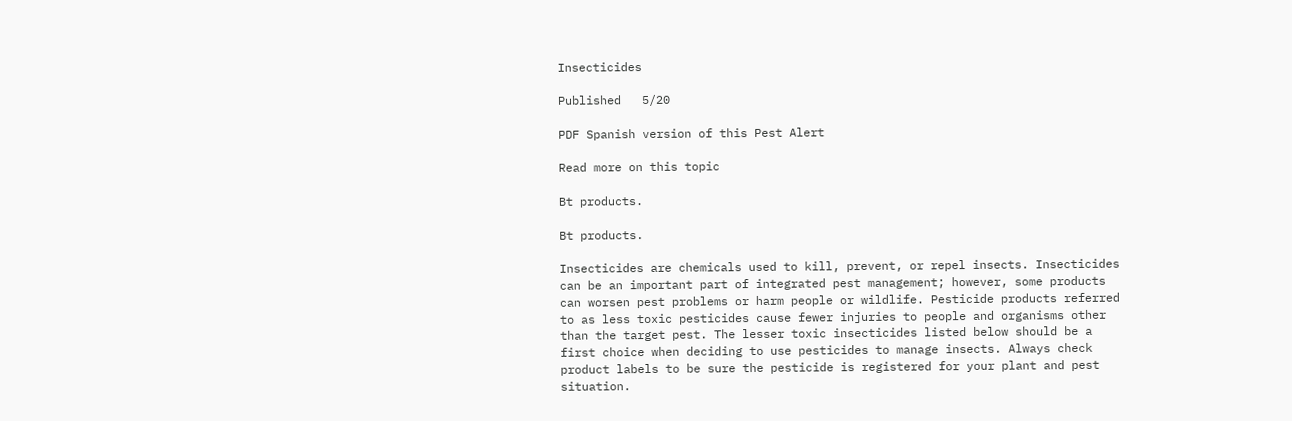Insecticides

Published   5/20

PDF Spanish version of this Pest Alert

Read more on this topic

Bt products.

Bt products.

Insecticides are chemicals used to kill, prevent, or repel insects. Insecticides can be an important part of integrated pest management; however, some products can worsen pest problems or harm people or wildlife. Pesticide products referred to as less toxic pesticides cause fewer injuries to people and organisms other than the target pest. The lesser toxic insecticides listed below should be a first choice when deciding to use pesticides to manage insects. Always check product labels to be sure the pesticide is registered for your plant and pest situation.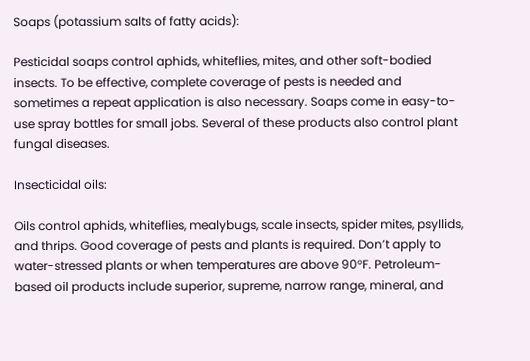Soaps (potassium salts of fatty acids):

Pesticidal soaps control aphids, whiteflies, mites, and other soft-bodied insects. To be effective, complete coverage of pests is needed and sometimes a repeat application is also necessary. Soaps come in easy-to-use spray bottles for small jobs. Several of these products also control plant fungal diseases.

Insecticidal oils:

Oils control aphids, whiteflies, mealybugs, scale insects, spider mites, psyllids, and thrips. Good coverage of pests and plants is required. Don’t apply to water-stressed plants or when temperatures are above 90°F. Petroleum-based oil products include superior, supreme, narrow range, mineral, and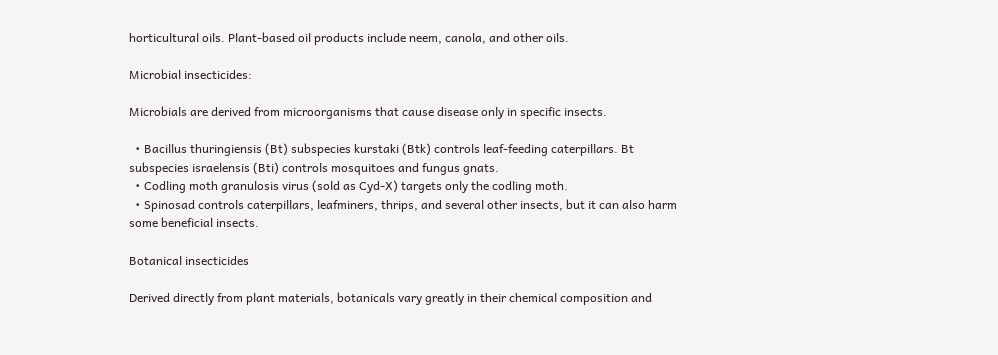horticultural oils. Plant-based oil products include neem, canola, and other oils.

Microbial insecticides:

Microbials are derived from microorganisms that cause disease only in specific insects.

  • Bacillus thuringiensis (Bt) subspecies kurstaki (Btk) controls leaf-feeding caterpillars. Bt subspecies israelensis (Bti) controls mosquitoes and fungus gnats.
  • Codling moth granulosis virus (sold as Cyd-X) targets only the codling moth.
  • Spinosad controls caterpillars, leafminers, thrips, and several other insects, but it can also harm some beneficial insects.

Botanical insecticides

Derived directly from plant materials, botanicals vary greatly in their chemical composition and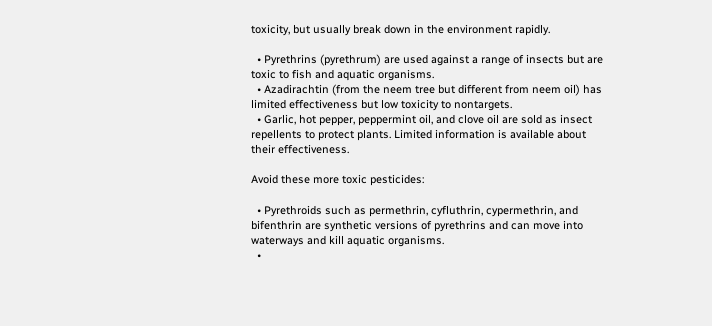toxicity, but usually break down in the environment rapidly.

  • Pyrethrins (pyrethrum) are used against a range of insects but are toxic to fish and aquatic organisms.
  • Azadirachtin (from the neem tree but different from neem oil) has limited effectiveness but low toxicity to nontargets.
  • Garlic, hot pepper, peppermint oil, and clove oil are sold as insect repellents to protect plants. Limited information is available about their effectiveness.

Avoid these more toxic pesticides:

  • Pyrethroids such as permethrin, cyfluthrin, cypermethrin, and bifenthrin are synthetic versions of pyrethrins and can move into waterways and kill aquatic organisms.
  •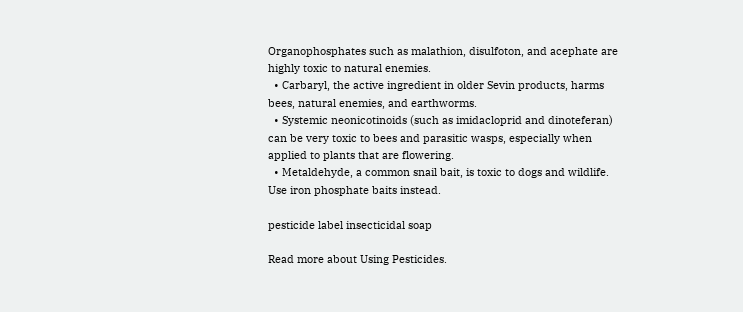Organophosphates such as malathion, disulfoton, and acephate are highly toxic to natural enemies.
  • Carbaryl, the active ingredient in older Sevin products, harms bees, natural enemies, and earthworms.
  • Systemic neonicotinoids (such as imidacloprid and dinoteferan) can be very toxic to bees and parasitic wasps, especially when applied to plants that are flowering.
  • Metaldehyde, a common snail bait, is toxic to dogs and wildlife. Use iron phosphate baits instead.

pesticide label insecticidal soap

Read more about Using Pesticides.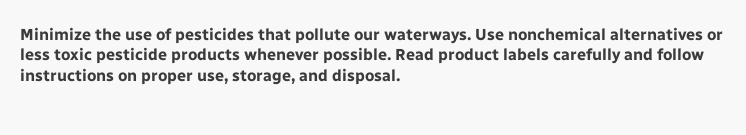Minimize the use of pesticides that pollute our waterways. Use nonchemical alternatives or less toxic pesticide products whenever possible. Read product labels carefully and follow instructions on proper use, storage, and disposal.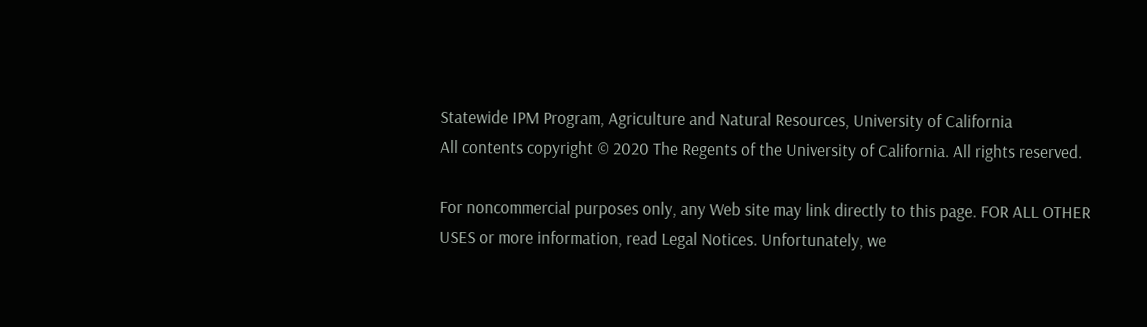Statewide IPM Program, Agriculture and Natural Resources, University of California
All contents copyright © 2020 The Regents of the University of California. All rights reserved.

For noncommercial purposes only, any Web site may link directly to this page. FOR ALL OTHER USES or more information, read Legal Notices. Unfortunately, we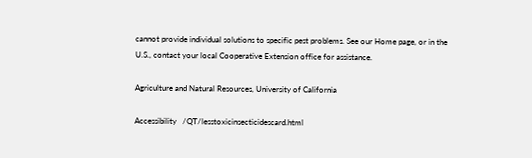cannot provide individual solutions to specific pest problems. See our Home page, or in the U.S., contact your local Cooperative Extension office for assistance.

Agriculture and Natural Resources, University of California

Accessibility   /QT/lesstoxicinsecticidescard.html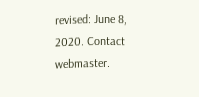revised: June 8, 2020. Contact webmaster.